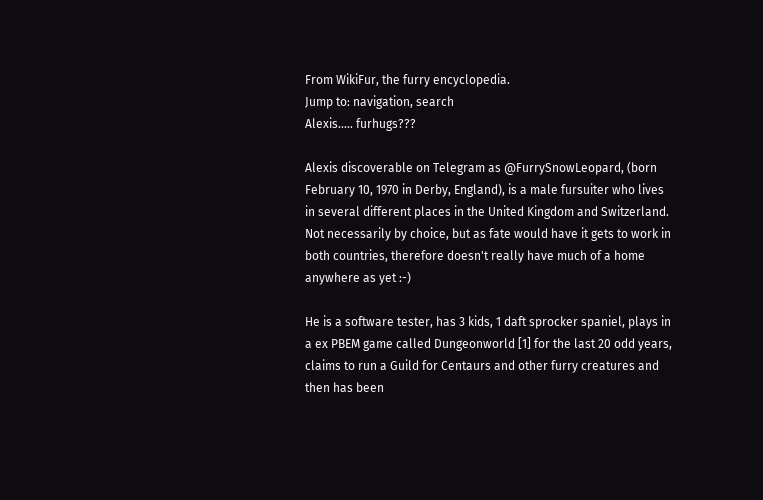From WikiFur, the furry encyclopedia.
Jump to: navigation, search
Alexis..... furhugs???

Alexis discoverable on Telegram as @FurrySnowLeopard, (born February 10, 1970 in Derby, England), is a male fursuiter who lives in several different places in the United Kingdom and Switzerland. Not necessarily by choice, but as fate would have it gets to work in both countries, therefore doesn't really have much of a home anywhere as yet :-)

He is a software tester, has 3 kids, 1 daft sprocker spaniel, plays in a ex PBEM game called Dungeonworld [1] for the last 20 odd years, claims to run a Guild for Centaurs and other furry creatures and then has been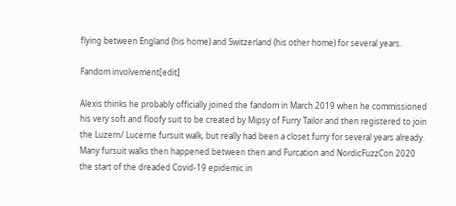flying between England (his home) and Switzerland (his other home) for several years.

Fandom involvement[edit]

Alexis thinks he probably officially joined the fandom in March 2019 when he commissioned his very soft and floofy suit to be created by Mipsy of Furry Tailor and then registered to join the Luzern/ Lucerne fursuit walk, but really had been a closet furry for several years already. Many fursuit walks then happened between then and Furcation and NordicFuzzCon 2020 the start of the dreaded Covid-19 epidemic in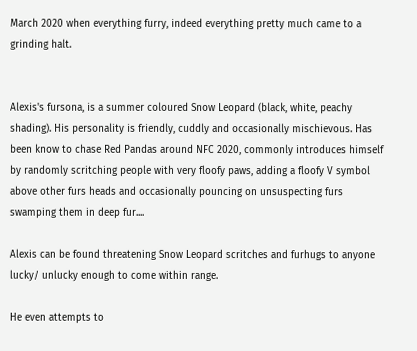March 2020 when everything furry, indeed everything pretty much came to a grinding halt.


Alexis's fursona, is a summer coloured Snow Leopard (black, white, peachy shading). His personality is friendly, cuddly and occasionally mischievous. Has been know to chase Red Pandas around NFC 2020, commonly introduces himself by randomly scritching people with very floofy paws, adding a floofy V symbol above other furs heads and occasionally pouncing on unsuspecting furs swamping them in deep fur....

Alexis can be found threatening Snow Leopard scritches and furhugs to anyone lucky/ unlucky enough to come within range.

He even attempts to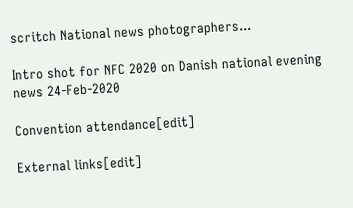scritch National news photographers...

Intro shot for NFC 2020 on Danish national evening news 24-Feb-2020

Convention attendance[edit]

External links[edit]